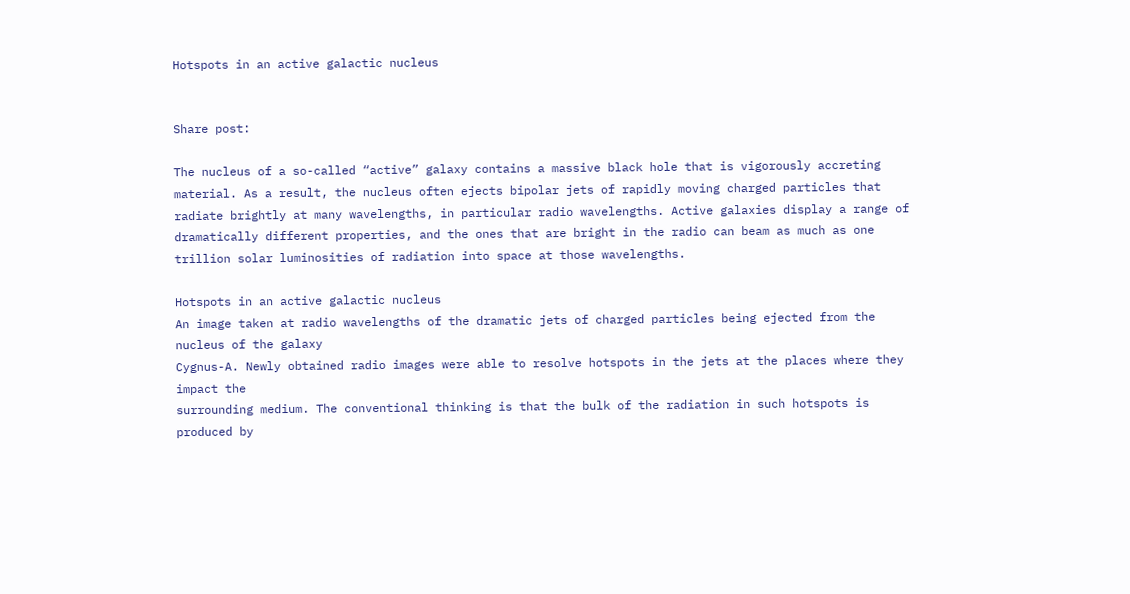Hotspots in an active galactic nucleus


Share post:

The nucleus of a so-called “active” galaxy contains a massive black hole that is vigorously accreting material. As a result, the nucleus often ejects bipolar jets of rapidly moving charged particles that radiate brightly at many wavelengths, in particular radio wavelengths. Active galaxies display a range of dramatically different properties, and the ones that are bright in the radio can beam as much as one trillion solar luminosities of radiation into space at those wavelengths.

Hotspots in an active galactic nucleus
An image taken at radio wavelengths of the dramatic jets of charged particles being ejected from the nucleus of the galaxy
Cygnus-A. Newly obtained radio images were able to resolve hotspots in the jets at the places where they impact the
surrounding medium. The conventional thinking is that the bulk of the radiation in such hotspots is produced by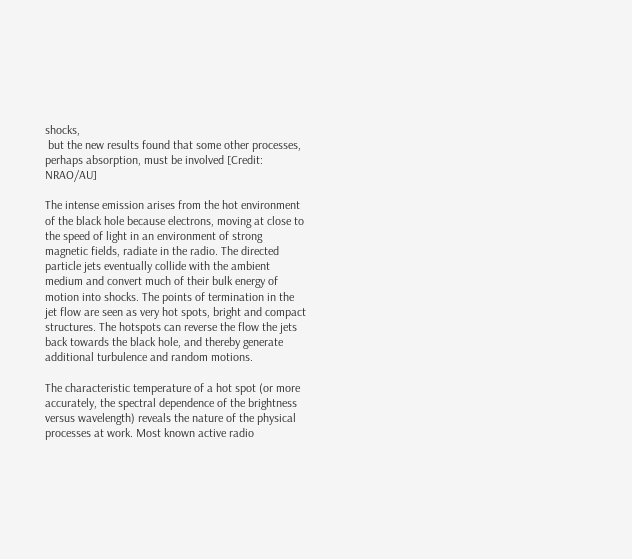shocks,
 but the new results found that some other processes, perhaps absorption, must be involved [Credit: NRAO/AU]

The intense emission arises from the hot environment of the black hole because electrons, moving at close to the speed of light in an environment of strong magnetic fields, radiate in the radio. The directed particle jets eventually collide with the ambient medium and convert much of their bulk energy of motion into shocks. The points of termination in the jet flow are seen as very hot spots, bright and compact structures. The hotspots can reverse the flow the jets back towards the black hole, and thereby generate additional turbulence and random motions.

The characteristic temperature of a hot spot (or more accurately, the spectral dependence of the brightness versus wavelength) reveals the nature of the physical processes at work. Most known active radio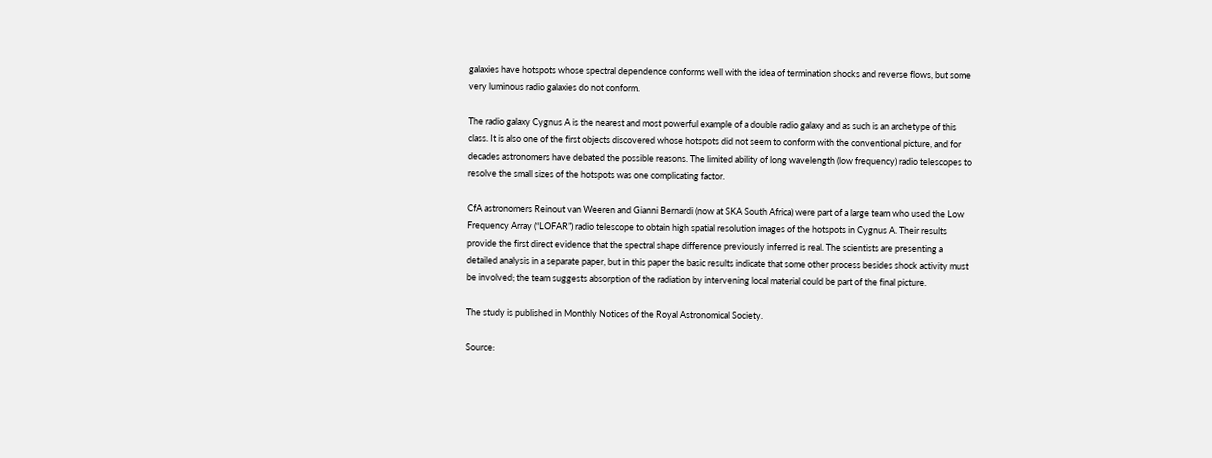galaxies have hotspots whose spectral dependence conforms well with the idea of termination shocks and reverse flows, but some very luminous radio galaxies do not conform.

The radio galaxy Cygnus A is the nearest and most powerful example of a double radio galaxy and as such is an archetype of this class. It is also one of the first objects discovered whose hotspots did not seem to conform with the conventional picture, and for decades astronomers have debated the possible reasons. The limited ability of long wavelength (low frequency) radio telescopes to resolve the small sizes of the hotspots was one complicating factor.

CfA astronomers Reinout van Weeren and Gianni Bernardi (now at SKA South Africa) were part of a large team who used the Low Frequency Array (“LOFAR”) radio telescope to obtain high spatial resolution images of the hotspots in Cygnus A. Their results provide the first direct evidence that the spectral shape difference previously inferred is real. The scientists are presenting a detailed analysis in a separate paper, but in this paper the basic results indicate that some other process besides shock activity must be involved; the team suggests absorption of the radiation by intervening local material could be part of the final picture.

The study is published in Monthly Notices of the Royal Astronomical Society.

Source: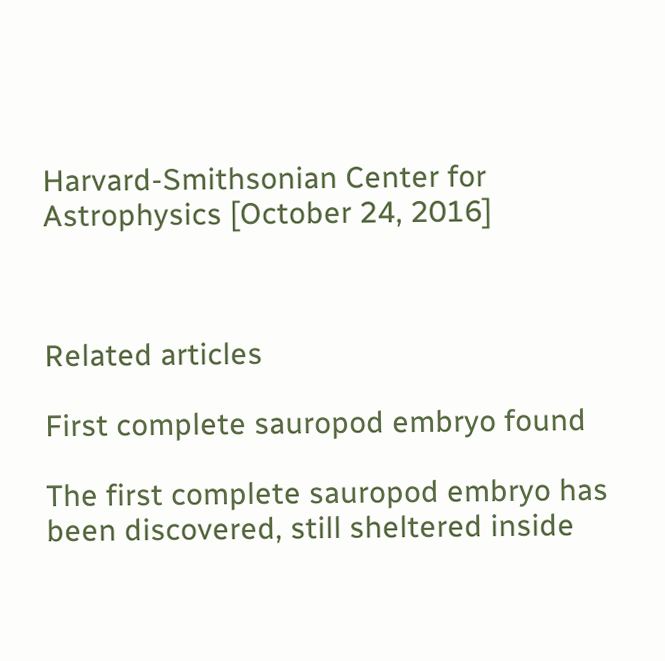Harvard-Smithsonian Center for Astrophysics [October 24, 2016]



Related articles

First complete sauropod embryo found

The first complete sauropod embryo has been discovered, still sheltered inside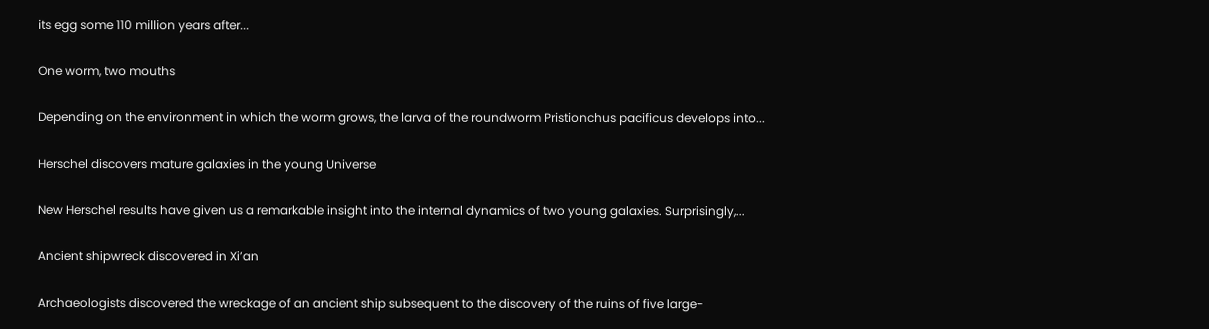its egg some 110 million years after...

One worm, two mouths

Depending on the environment in which the worm grows, the larva of the roundworm Pristionchus pacificus develops into...

Herschel discovers mature galaxies in the young Universe

New Herschel results have given us a remarkable insight into the internal dynamics of two young galaxies. Surprisingly,...

Ancient shipwreck discovered in Xi’an

Archaeologists discovered the wreckage of an ancient ship subsequent to the discovery of the ruins of five large-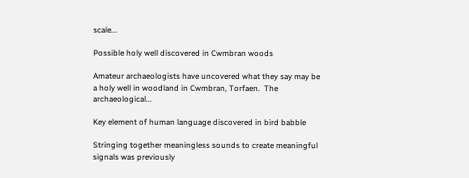scale...

Possible holy well discovered in Cwmbran woods

Amateur archaeologists have uncovered what they say may be a holy well in woodland in Cwmbran, Torfaen.  The archaeological...

Key element of human language discovered in bird babble

Stringing together meaningless sounds to create meaningful signals was previously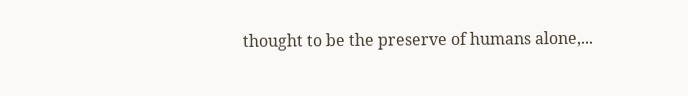thought to be the preserve of humans alone,...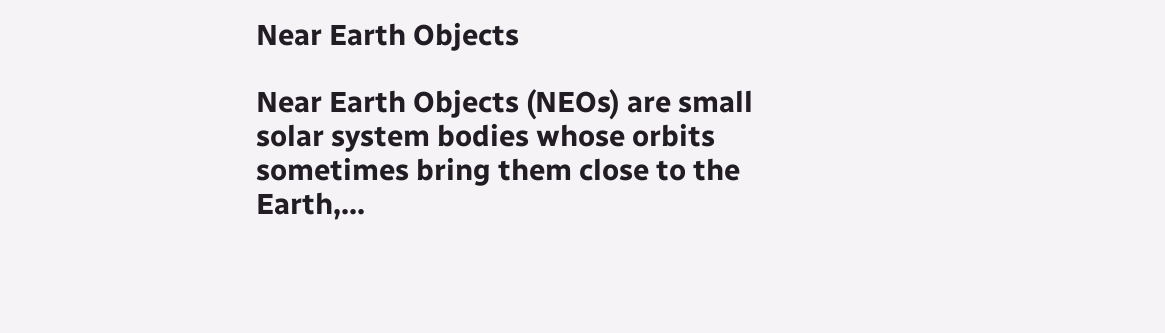Near Earth Objects

Near Earth Objects (NEOs) are small solar system bodies whose orbits sometimes bring them close to the Earth,...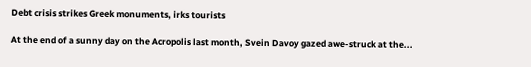Debt crisis strikes Greek monuments, irks tourists

At the end of a sunny day on the Acropolis last month, Svein Davoy gazed awe-struck at the...